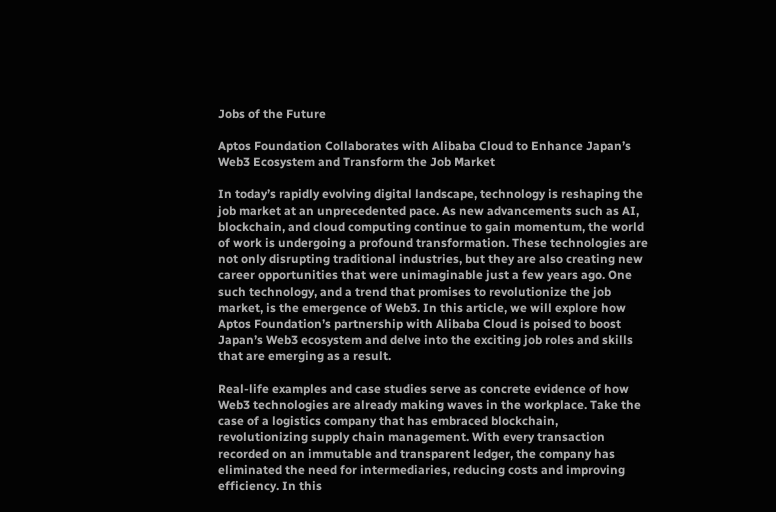Jobs of the Future

Aptos Foundation Collaborates with Alibaba Cloud to Enhance Japan’s Web3 Ecosystem and Transform the Job Market

In today’s rapidly evolving digital landscape, technology is reshaping the job market at an unprecedented pace. As new advancements such as AI, blockchain, and cloud computing continue to gain momentum, the world of work is undergoing a profound transformation. These technologies are not only disrupting traditional industries, but they are also creating new career opportunities that were unimaginable just a few years ago. One such technology, and a trend that promises to revolutionize the job market, is the emergence of Web3. In this article, we will explore how Aptos Foundation’s partnership with Alibaba Cloud is poised to boost Japan’s Web3 ecosystem and delve into the exciting job roles and skills that are emerging as a result.

Real-life examples and case studies serve as concrete evidence of how Web3 technologies are already making waves in the workplace. Take the case of a logistics company that has embraced blockchain, revolutionizing supply chain management. With every transaction recorded on an immutable and transparent ledger, the company has eliminated the need for intermediaries, reducing costs and improving efficiency. In this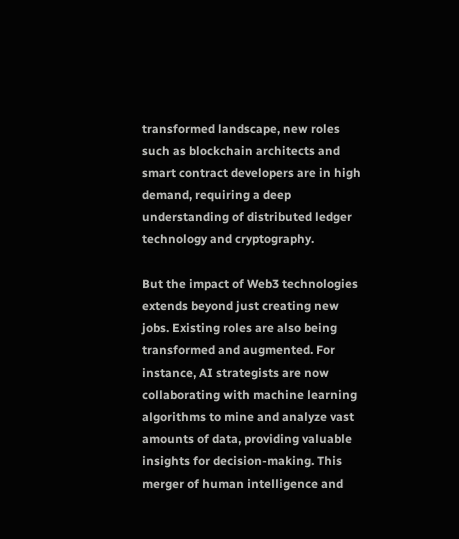transformed landscape, new roles such as blockchain architects and smart contract developers are in high demand, requiring a deep understanding of distributed ledger technology and cryptography.

But the impact of Web3 technologies extends beyond just creating new jobs. Existing roles are also being transformed and augmented. For instance, AI strategists are now collaborating with machine learning algorithms to mine and analyze vast amounts of data, providing valuable insights for decision-making. This merger of human intelligence and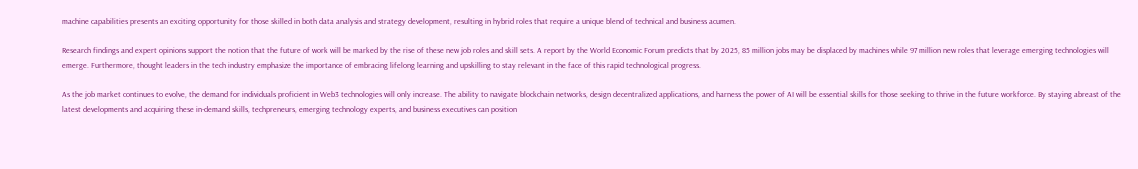machine capabilities presents an exciting opportunity for those skilled in both data analysis and strategy development, resulting in hybrid roles that require a unique blend of technical and business acumen.

Research findings and expert opinions support the notion that the future of work will be marked by the rise of these new job roles and skill sets. A report by the World Economic Forum predicts that by 2025, 85 million jobs may be displaced by machines while 97 million new roles that leverage emerging technologies will emerge. Furthermore, thought leaders in the tech industry emphasize the importance of embracing lifelong learning and upskilling to stay relevant in the face of this rapid technological progress.

As the job market continues to evolve, the demand for individuals proficient in Web3 technologies will only increase. The ability to navigate blockchain networks, design decentralized applications, and harness the power of AI will be essential skills for those seeking to thrive in the future workforce. By staying abreast of the latest developments and acquiring these in-demand skills, techpreneurs, emerging technology experts, and business executives can position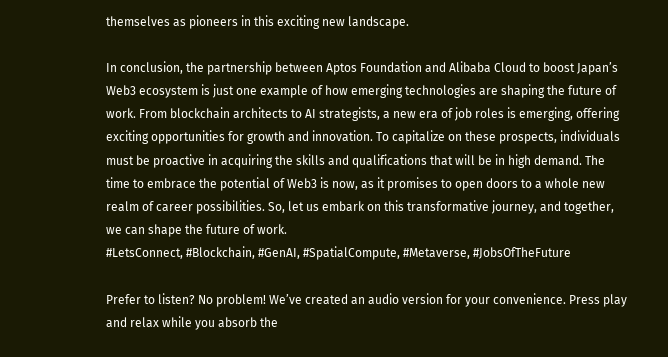themselves as pioneers in this exciting new landscape.

In conclusion, the partnership between Aptos Foundation and Alibaba Cloud to boost Japan’s Web3 ecosystem is just one example of how emerging technologies are shaping the future of work. From blockchain architects to AI strategists, a new era of job roles is emerging, offering exciting opportunities for growth and innovation. To capitalize on these prospects, individuals must be proactive in acquiring the skills and qualifications that will be in high demand. The time to embrace the potential of Web3 is now, as it promises to open doors to a whole new realm of career possibilities. So, let us embark on this transformative journey, and together, we can shape the future of work.
#LetsConnect, #Blockchain, #GenAI, #SpatialCompute, #Metaverse, #JobsOfTheFuture

Prefer to listen? No problem! We’ve created an audio version for your convenience. Press play and relax while you absorb the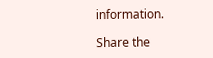information.

Share the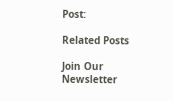Post:

Related Posts

Join Our Newsletter